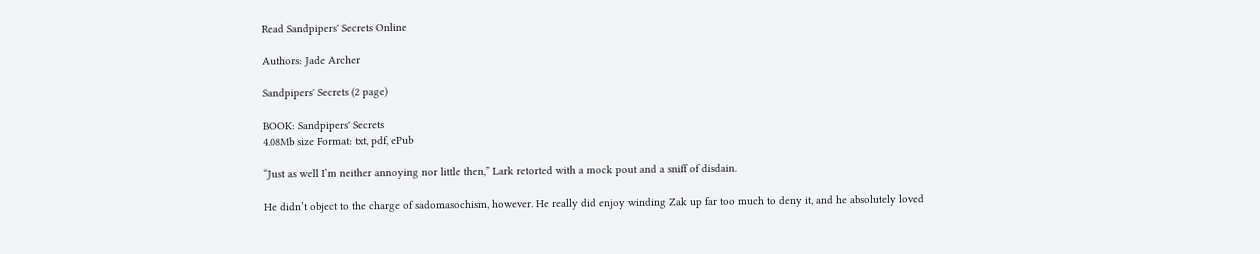Read Sandpipers' Secrets Online

Authors: Jade Archer

Sandpipers' Secrets (2 page)

BOOK: Sandpipers' Secrets
4.08Mb size Format: txt, pdf, ePub

“Just as well I’m neither annoying nor little then,” Lark retorted with a mock pout and a sniff of disdain.

He didn’t object to the charge of sadomasochism, however. He really did enjoy winding Zak up far too much to deny it, and he absolutely loved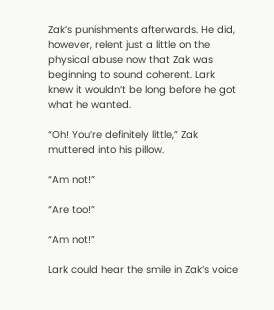Zak’s punishments afterwards. He did, however, relent just a little on the physical abuse now that Zak was beginning to sound coherent. Lark knew it wouldn’t be long before he got what he wanted.

“Oh! You’re definitely little,” Zak muttered into his pillow.

“Am not!”

“Are too!”

“Am not!”

Lark could hear the smile in Zak’s voice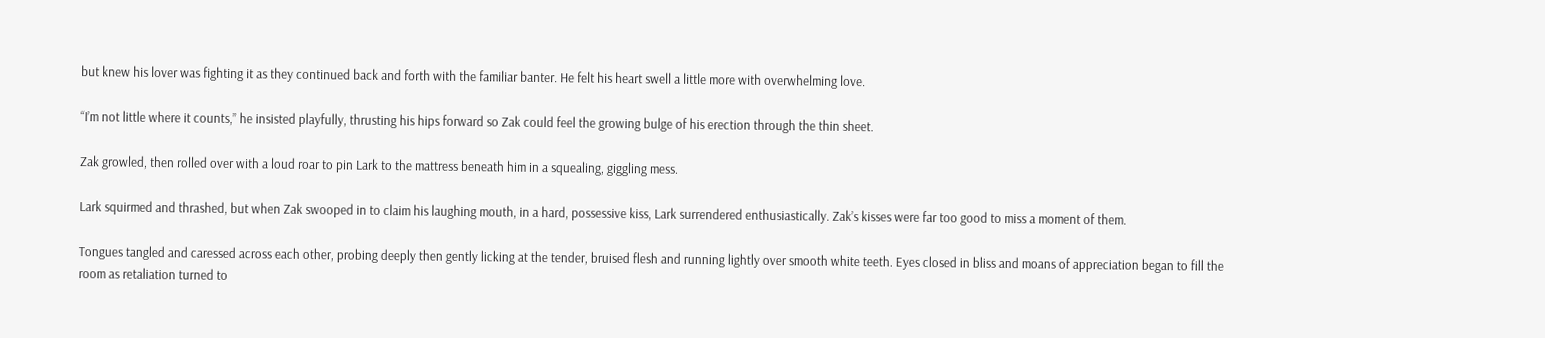but knew his lover was fighting it as they continued back and forth with the familiar banter. He felt his heart swell a little more with overwhelming love.

“I’m not little where it counts,” he insisted playfully, thrusting his hips forward so Zak could feel the growing bulge of his erection through the thin sheet.

Zak growled, then rolled over with a loud roar to pin Lark to the mattress beneath him in a squealing, giggling mess.

Lark squirmed and thrashed, but when Zak swooped in to claim his laughing mouth, in a hard, possessive kiss, Lark surrendered enthusiastically. Zak’s kisses were far too good to miss a moment of them.

Tongues tangled and caressed across each other, probing deeply then gently licking at the tender, bruised flesh and running lightly over smooth white teeth. Eyes closed in bliss and moans of appreciation began to fill the room as retaliation turned to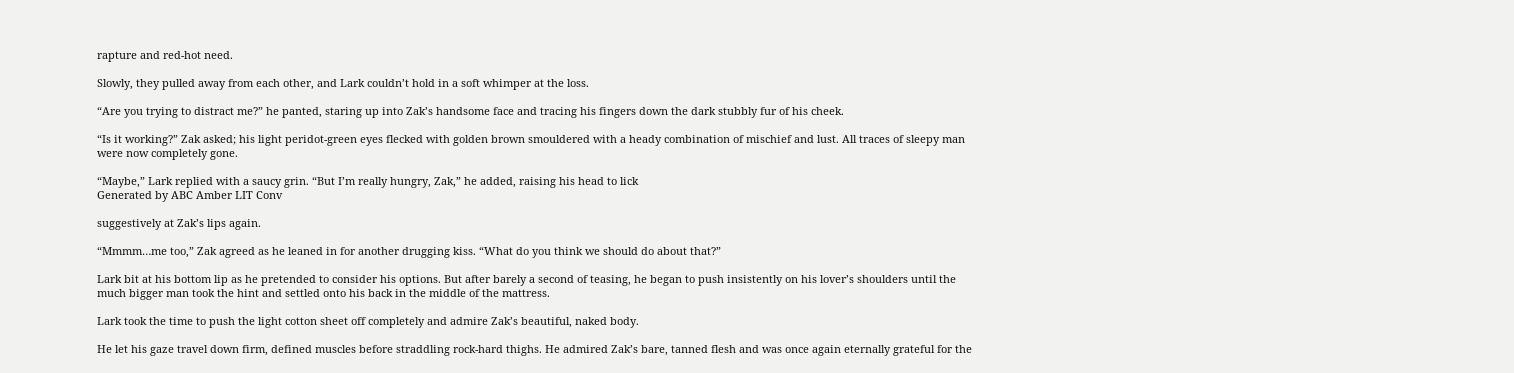rapture and red-hot need.

Slowly, they pulled away from each other, and Lark couldn’t hold in a soft whimper at the loss.

“Are you trying to distract me?” he panted, staring up into Zak’s handsome face and tracing his fingers down the dark stubbly fur of his cheek.

“Is it working?” Zak asked; his light peridot-green eyes flecked with golden brown smouldered with a heady combination of mischief and lust. All traces of sleepy man were now completely gone.

“Maybe,” Lark replied with a saucy grin. “But I’m really hungry, Zak,” he added, raising his head to lick
Generated by ABC Amber LIT Conv

suggestively at Zak’s lips again.

“Mmmm…me too,” Zak agreed as he leaned in for another drugging kiss. “What do you think we should do about that?”

Lark bit at his bottom lip as he pretended to consider his options. But after barely a second of teasing, he began to push insistently on his lover’s shoulders until the much bigger man took the hint and settled onto his back in the middle of the mattress.

Lark took the time to push the light cotton sheet off completely and admire Zak’s beautiful, naked body.

He let his gaze travel down firm, defined muscles before straddling rock-hard thighs. He admired Zak’s bare, tanned flesh and was once again eternally grateful for the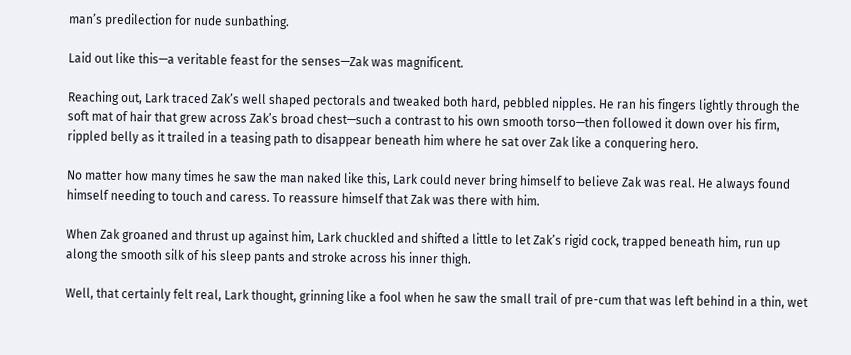man’s predilection for nude sunbathing.

Laid out like this—a veritable feast for the senses—Zak was magnificent.

Reaching out, Lark traced Zak’s well shaped pectorals and tweaked both hard, pebbled nipples. He ran his fingers lightly through the soft mat of hair that grew across Zak’s broad chest—such a contrast to his own smooth torso—then followed it down over his firm, rippled belly as it trailed in a teasing path to disappear beneath him where he sat over Zak like a conquering hero.

No matter how many times he saw the man naked like this, Lark could never bring himself to believe Zak was real. He always found himself needing to touch and caress. To reassure himself that Zak was there with him.

When Zak groaned and thrust up against him, Lark chuckled and shifted a little to let Zak’s rigid cock, trapped beneath him, run up along the smooth silk of his sleep pants and stroke across his inner thigh.

Well, that certainly felt real, Lark thought, grinning like a fool when he saw the small trail of pre-cum that was left behind in a thin, wet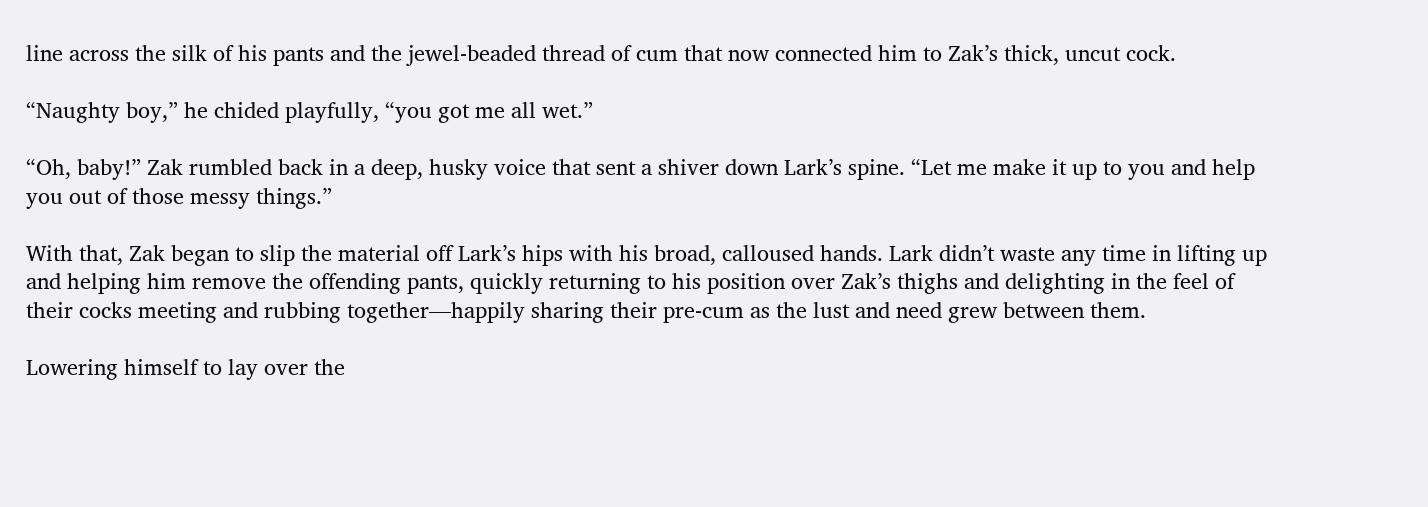line across the silk of his pants and the jewel-beaded thread of cum that now connected him to Zak’s thick, uncut cock.

“Naughty boy,” he chided playfully, “you got me all wet.”

“Oh, baby!” Zak rumbled back in a deep, husky voice that sent a shiver down Lark’s spine. “Let me make it up to you and help you out of those messy things.”

With that, Zak began to slip the material off Lark’s hips with his broad, calloused hands. Lark didn’t waste any time in lifting up and helping him remove the offending pants, quickly returning to his position over Zak’s thighs and delighting in the feel of their cocks meeting and rubbing together—happily sharing their pre-cum as the lust and need grew between them.

Lowering himself to lay over the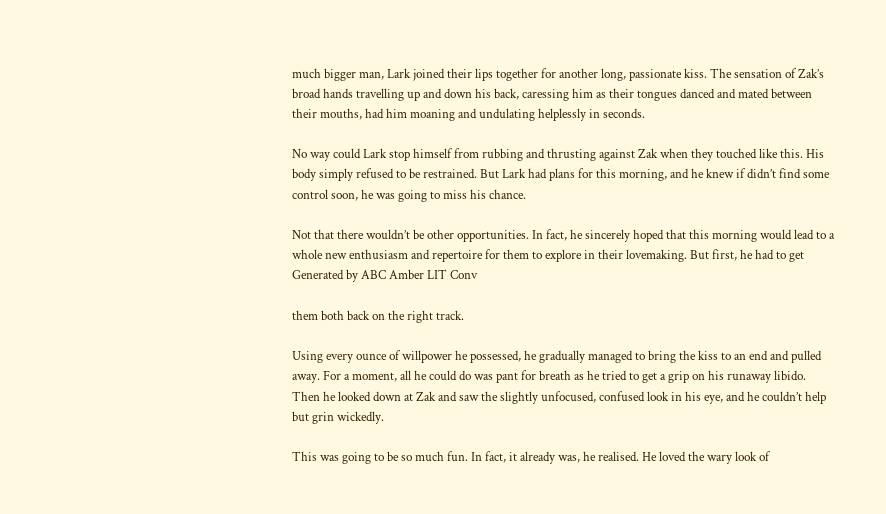much bigger man, Lark joined their lips together for another long, passionate kiss. The sensation of Zak’s broad hands travelling up and down his back, caressing him as their tongues danced and mated between their mouths, had him moaning and undulating helplessly in seconds.

No way could Lark stop himself from rubbing and thrusting against Zak when they touched like this. His body simply refused to be restrained. But Lark had plans for this morning, and he knew if didn’t find some control soon, he was going to miss his chance.

Not that there wouldn’t be other opportunities. In fact, he sincerely hoped that this morning would lead to a whole new enthusiasm and repertoire for them to explore in their lovemaking. But first, he had to get
Generated by ABC Amber LIT Conv

them both back on the right track.

Using every ounce of willpower he possessed, he gradually managed to bring the kiss to an end and pulled away. For a moment, all he could do was pant for breath as he tried to get a grip on his runaway libido. Then he looked down at Zak and saw the slightly unfocused, confused look in his eye, and he couldn’t help but grin wickedly.

This was going to be so much fun. In fact, it already was, he realised. He loved the wary look of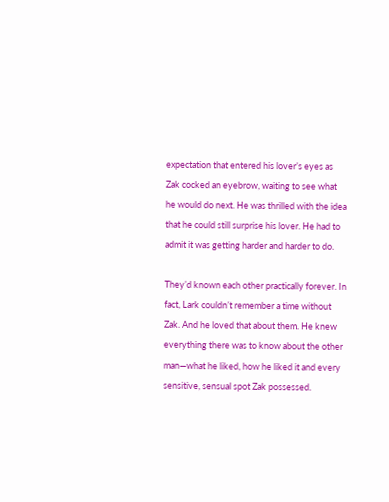expectation that entered his lover’s eyes as Zak cocked an eyebrow, waiting to see what he would do next. He was thrilled with the idea that he could still surprise his lover. He had to admit it was getting harder and harder to do.

They’d known each other practically forever. In fact, Lark couldn’t remember a time without Zak. And he loved that about them. He knew everything there was to know about the other man—what he liked, how he liked it and every sensitive, sensual spot Zak possessed.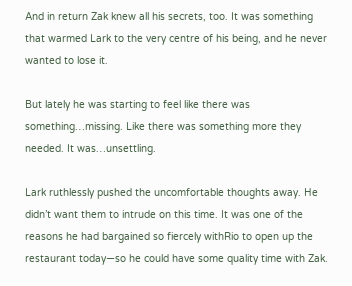And in return Zak knew all his secrets, too. It was something that warmed Lark to the very centre of his being, and he never wanted to lose it.

But lately he was starting to feel like there was something…missing. Like there was something more they needed. It was…unsettling.

Lark ruthlessly pushed the uncomfortable thoughts away. He didn’t want them to intrude on this time. It was one of the reasons he had bargained so fiercely withRio to open up the restaurant today—so he could have some quality time with Zak.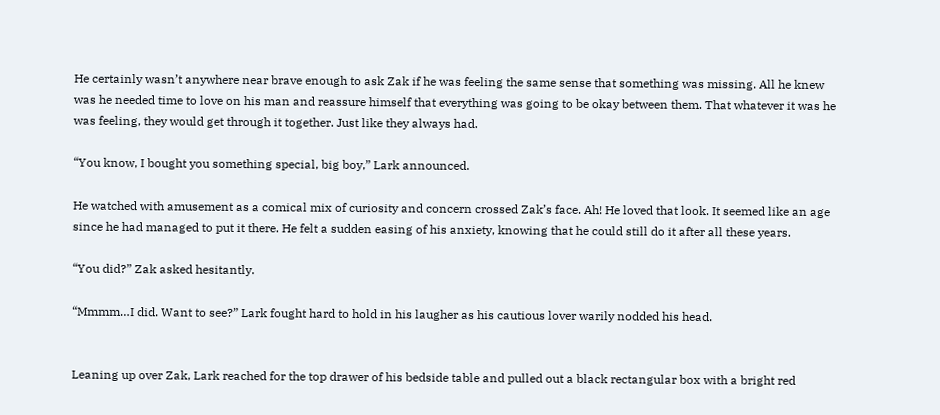He certainly wasn’t anywhere near brave enough to ask Zak if he was feeling the same sense that something was missing. All he knew was he needed time to love on his man and reassure himself that everything was going to be okay between them. That whatever it was he was feeling, they would get through it together. Just like they always had.

“You know, I bought you something special, big boy,” Lark announced.

He watched with amusement as a comical mix of curiosity and concern crossed Zak’s face. Ah! He loved that look. It seemed like an age since he had managed to put it there. He felt a sudden easing of his anxiety, knowing that he could still do it after all these years.

“You did?” Zak asked hesitantly.

“Mmmm…I did. Want to see?” Lark fought hard to hold in his laugher as his cautious lover warily nodded his head.


Leaning up over Zak, Lark reached for the top drawer of his bedside table and pulled out a black rectangular box with a bright red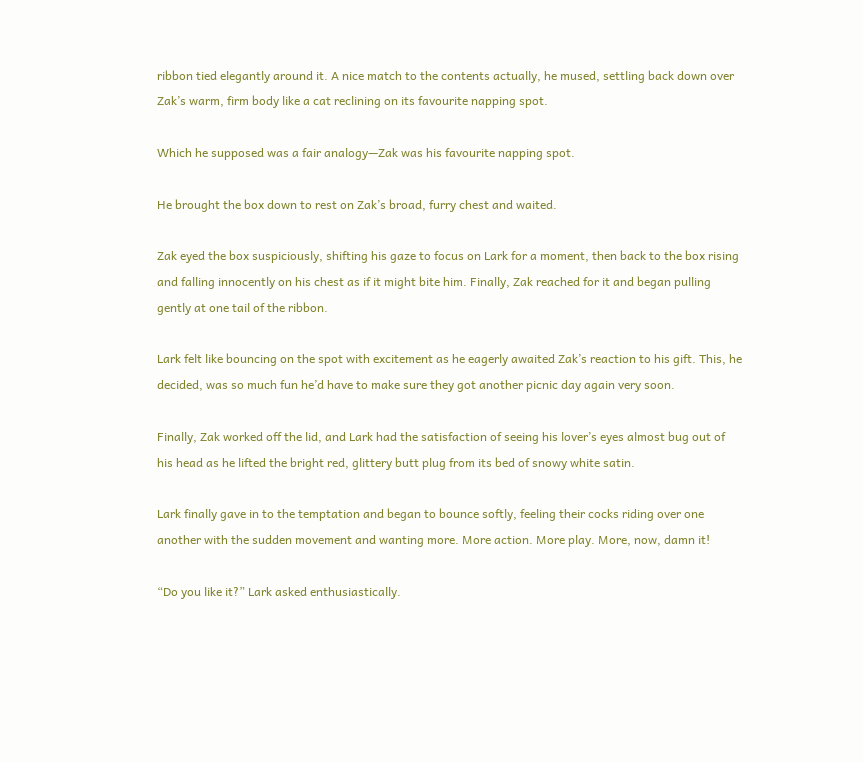ribbon tied elegantly around it. A nice match to the contents actually, he mused, settling back down over Zak’s warm, firm body like a cat reclining on its favourite napping spot.

Which he supposed was a fair analogy—Zak was his favourite napping spot.

He brought the box down to rest on Zak’s broad, furry chest and waited.

Zak eyed the box suspiciously, shifting his gaze to focus on Lark for a moment, then back to the box rising and falling innocently on his chest as if it might bite him. Finally, Zak reached for it and began pulling gently at one tail of the ribbon.

Lark felt like bouncing on the spot with excitement as he eagerly awaited Zak’s reaction to his gift. This, he decided, was so much fun he’d have to make sure they got another picnic day again very soon.

Finally, Zak worked off the lid, and Lark had the satisfaction of seeing his lover’s eyes almost bug out of his head as he lifted the bright red, glittery butt plug from its bed of snowy white satin.

Lark finally gave in to the temptation and began to bounce softly, feeling their cocks riding over one another with the sudden movement and wanting more. More action. More play. More, now, damn it!

“Do you like it?” Lark asked enthusiastically.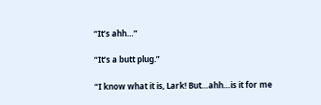“It’s ahh…”

“It’s a butt plug.”

“I know what it is, Lark! But…ahh…is it for me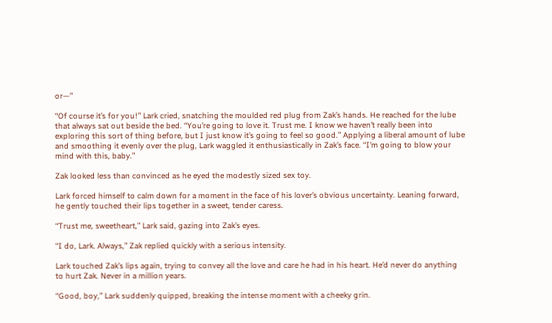or—”

“Of course it’s for you!” Lark cried, snatching the moulded red plug from Zak’s hands. He reached for the lube that always sat out beside the bed. “You’re going to love it. Trust me. I know we haven’t really been into exploring this sort of thing before, but I just know it’s going to feel so good.” Applying a liberal amount of lube and smoothing it evenly over the plug, Lark waggled it enthusiastically in Zak’s face. “I’m going to blow your mind with this, baby.”

Zak looked less than convinced as he eyed the modestly sized sex toy.

Lark forced himself to calm down for a moment in the face of his lover’s obvious uncertainty. Leaning forward, he gently touched their lips together in a sweet, tender caress.

“Trust me, sweetheart,” Lark said, gazing into Zak’s eyes.

“I do, Lark. Always,” Zak replied quickly with a serious intensity.

Lark touched Zak’s lips again, trying to convey all the love and care he had in his heart. He’d never do anything to hurt Zak. Never in a million years.

“Good, boy,” Lark suddenly quipped, breaking the intense moment with a cheeky grin.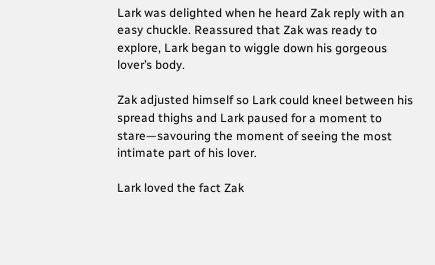Lark was delighted when he heard Zak reply with an easy chuckle. Reassured that Zak was ready to explore, Lark began to wiggle down his gorgeous lover’s body.

Zak adjusted himself so Lark could kneel between his spread thighs and Lark paused for a moment to stare—savouring the moment of seeing the most intimate part of his lover.

Lark loved the fact Zak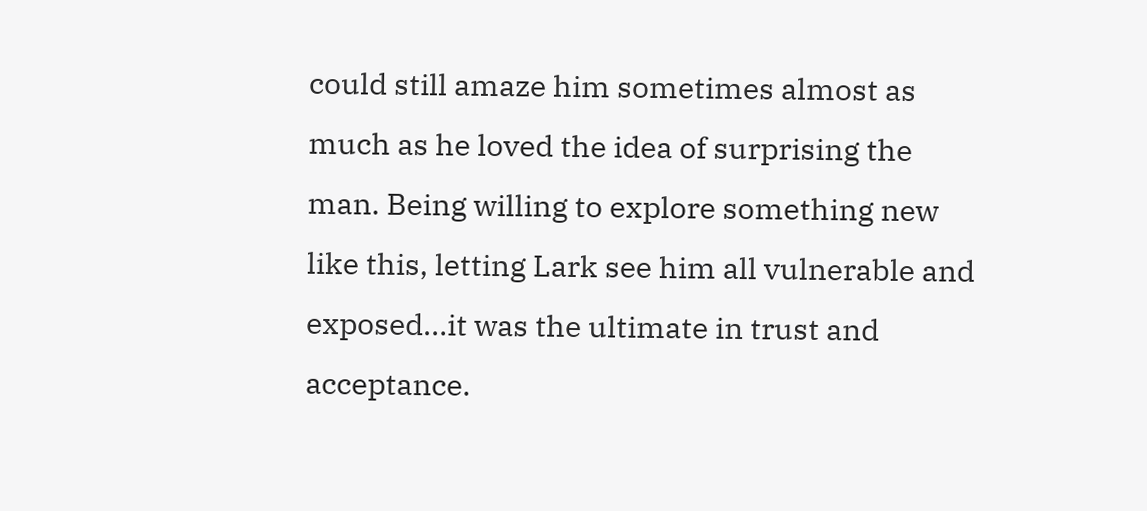could still amaze him sometimes almost as much as he loved the idea of surprising the man. Being willing to explore something new like this, letting Lark see him all vulnerable and exposed…it was the ultimate in trust and acceptance.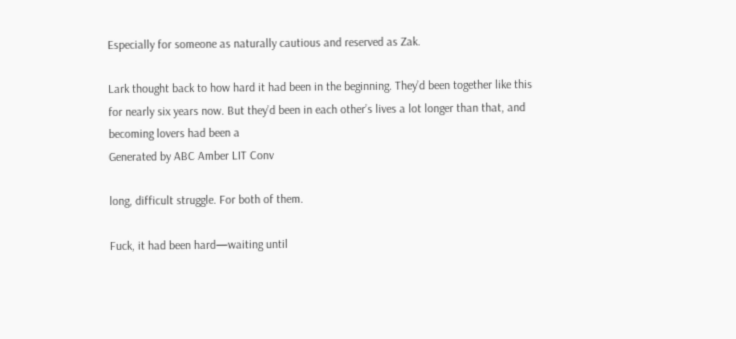Especially for someone as naturally cautious and reserved as Zak.

Lark thought back to how hard it had been in the beginning. They’d been together like this for nearly six years now. But they’d been in each other’s lives a lot longer than that, and becoming lovers had been a
Generated by ABC Amber LIT Conv

long, difficult struggle. For both of them.

Fuck, it had been hard—waiting until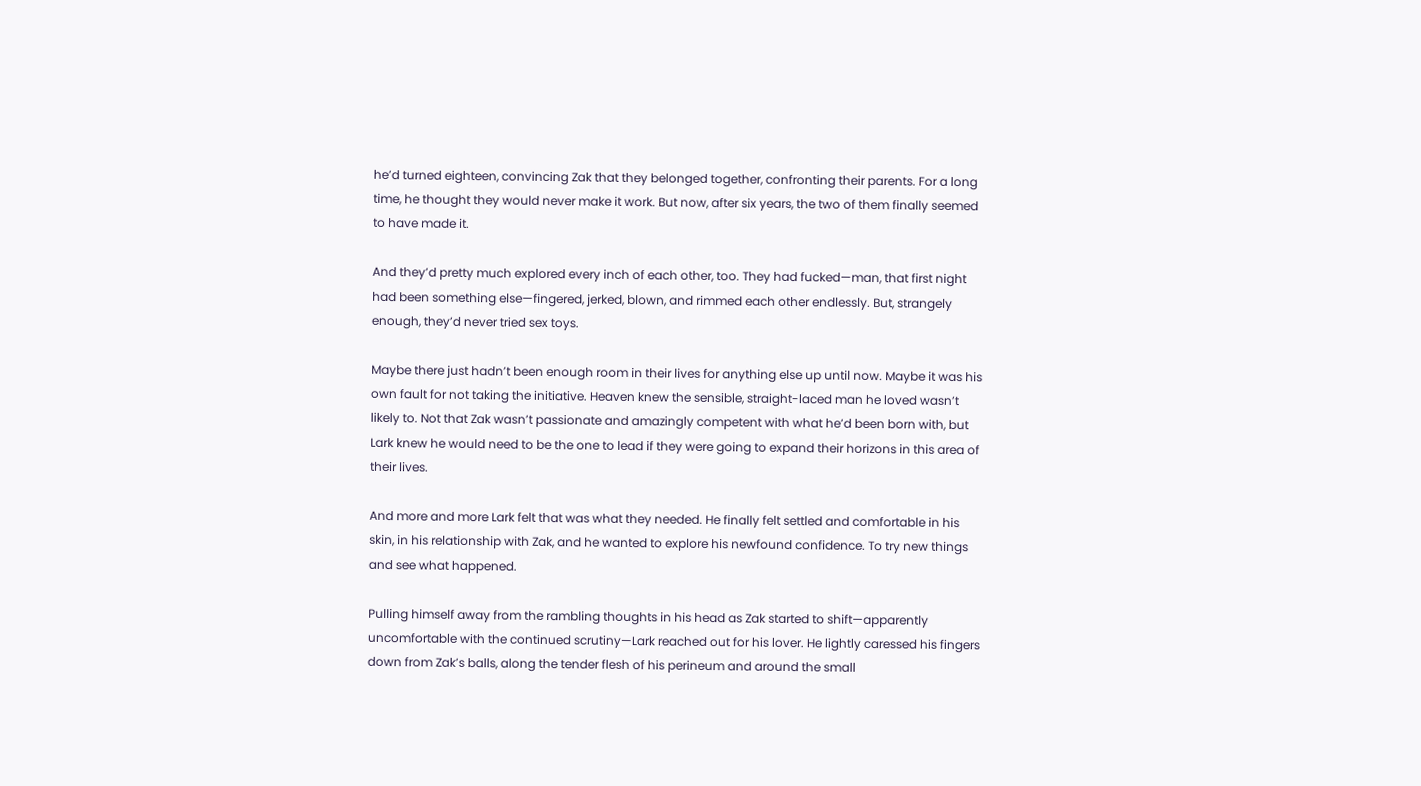he’d turned eighteen, convincing Zak that they belonged together, confronting their parents. For a long time, he thought they would never make it work. But now, after six years, the two of them finally seemed to have made it.

And they’d pretty much explored every inch of each other, too. They had fucked—man, that first night had been something else—fingered, jerked, blown, and rimmed each other endlessly. But, strangely enough, they’d never tried sex toys.

Maybe there just hadn’t been enough room in their lives for anything else up until now. Maybe it was his own fault for not taking the initiative. Heaven knew the sensible, straight-laced man he loved wasn’t likely to. Not that Zak wasn’t passionate and amazingly competent with what he’d been born with, but Lark knew he would need to be the one to lead if they were going to expand their horizons in this area of their lives.

And more and more Lark felt that was what they needed. He finally felt settled and comfortable in his skin, in his relationship with Zak, and he wanted to explore his newfound confidence. To try new things and see what happened.

Pulling himself away from the rambling thoughts in his head as Zak started to shift—apparently uncomfortable with the continued scrutiny—Lark reached out for his lover. He lightly caressed his fingers down from Zak’s balls, along the tender flesh of his perineum and around the small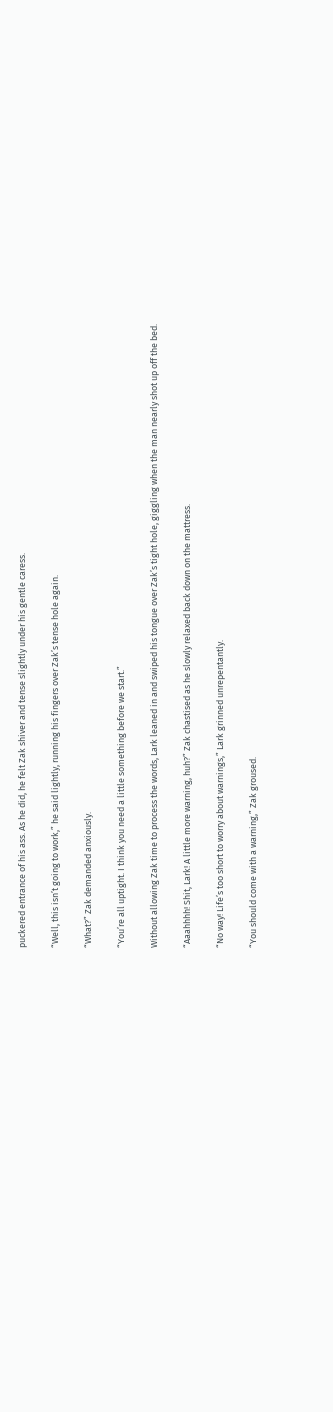puckered entrance of his ass. As he did, he felt Zak shiver and tense slightly under his gentle caress.

“Well, this isn’t going to work,” he said lightly, running his fingers over Zak’s tense hole again.

“What?” Zak demanded anxiously.

“You’re all uptight. I think you need a little something before we start.”

Without allowing Zak time to process the words, Lark leaned in and swiped his tongue over Zak’s tight hole, giggling when the man nearly shot up off the bed.

“Aaahhhh! Shit, Lark! A little more warning, huh?” Zak chastised as he slowly relaxed back down on the mattress.

“No way! Life’s too short to worry about warnings,” Lark grinned unrepentantly.

“You should come with a warning,” Zak groused.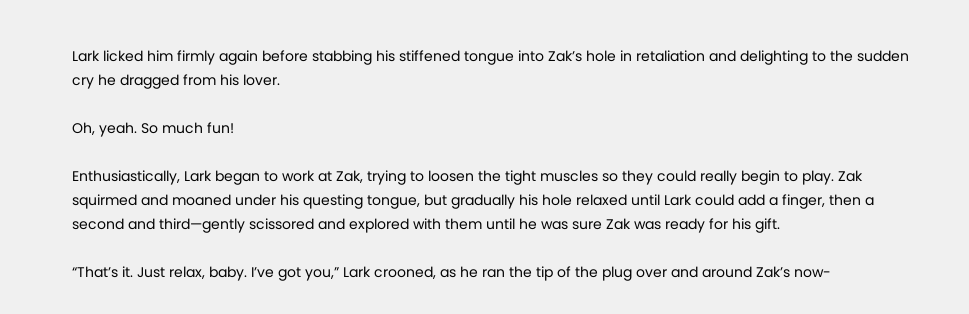Lark licked him firmly again before stabbing his stiffened tongue into Zak’s hole in retaliation and delighting to the sudden cry he dragged from his lover.

Oh, yeah. So much fun!

Enthusiastically, Lark began to work at Zak, trying to loosen the tight muscles so they could really begin to play. Zak squirmed and moaned under his questing tongue, but gradually his hole relaxed until Lark could add a finger, then a second and third—gently scissored and explored with them until he was sure Zak was ready for his gift.

“That’s it. Just relax, baby. I’ve got you,” Lark crooned, as he ran the tip of the plug over and around Zak’s now-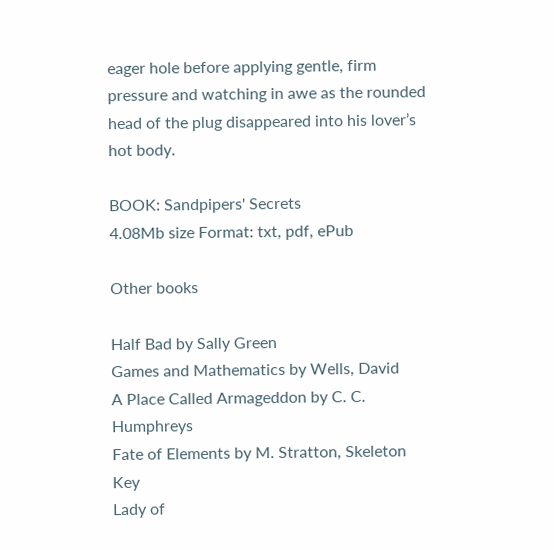eager hole before applying gentle, firm pressure and watching in awe as the rounded head of the plug disappeared into his lover’s hot body.

BOOK: Sandpipers' Secrets
4.08Mb size Format: txt, pdf, ePub

Other books

Half Bad by Sally Green
Games and Mathematics by Wells, David
A Place Called Armageddon by C. C. Humphreys
Fate of Elements by M. Stratton, Skeleton Key
Lady of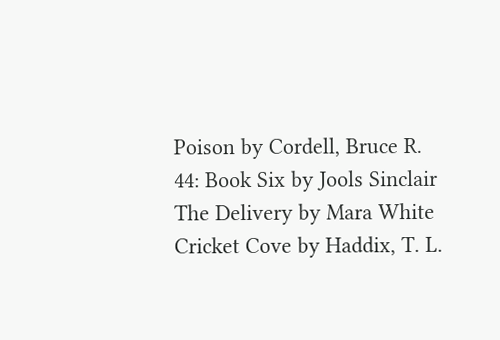Poison by Cordell, Bruce R.
44: Book Six by Jools Sinclair
The Delivery by Mara White
Cricket Cove by Haddix, T. L.